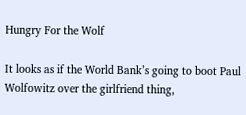Hungry For the Wolf

It looks as if the World Bank’s going to boot Paul Wolfowitz over the girlfriend thing,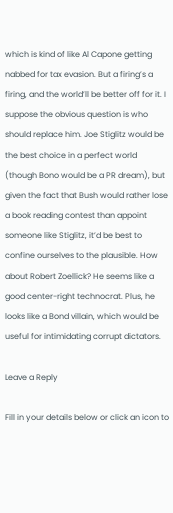which is kind of like Al Capone getting nabbed for tax evasion. But a firing’s a firing, and the world’ll be better off for it. I suppose the obvious question is who should replace him. Joe Stiglitz would be the best choice in a perfect world (though Bono would be a PR dream), but given the fact that Bush would rather lose a book reading contest than appoint someone like Stiglitz, it’d be best to confine ourselves to the plausible. How about Robert Zoellick? He seems like a good center-right technocrat. Plus, he looks like a Bond villain, which would be useful for intimidating corrupt dictators.

Leave a Reply

Fill in your details below or click an icon to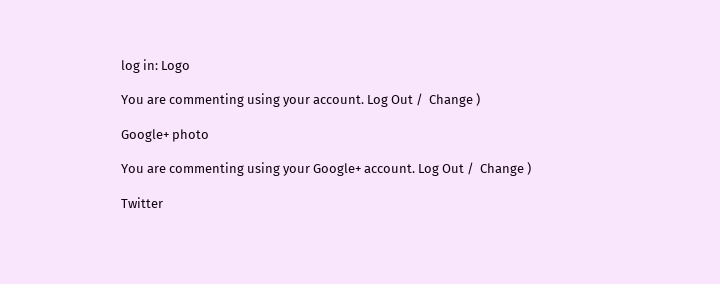log in: Logo

You are commenting using your account. Log Out /  Change )

Google+ photo

You are commenting using your Google+ account. Log Out /  Change )

Twitter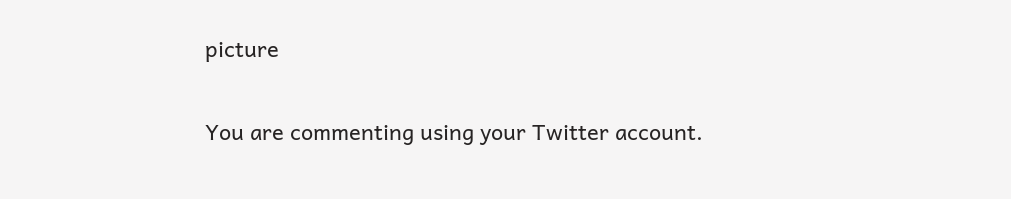picture

You are commenting using your Twitter account.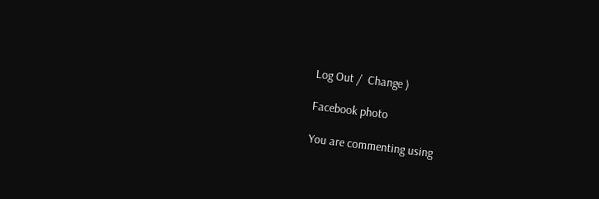Log Out /  Change )

Facebook photo

You are commenting using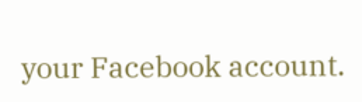your Facebook account.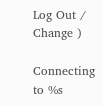Log Out /  Change )

Connecting to %s